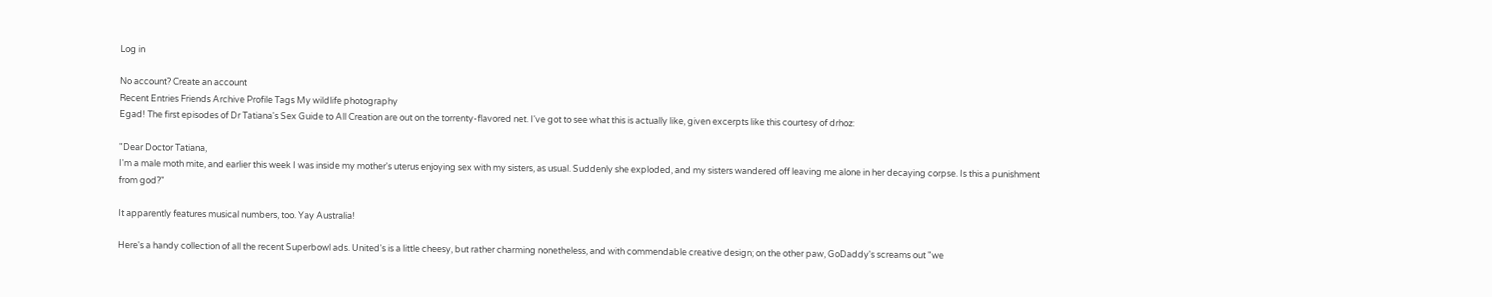Log in

No account? Create an account
Recent Entries Friends Archive Profile Tags My wildlife photography
Egad! The first episodes of Dr Tatiana's Sex Guide to All Creation are out on the torrenty-flavored net. I've got to see what this is actually like, given excerpts like this courtesy of drhoz:

"Dear Doctor Tatiana,
I'm a male moth mite, and earlier this week I was inside my mother's uterus enjoying sex with my sisters, as usual. Suddenly she exploded, and my sisters wandered off leaving me alone in her decaying corpse. Is this a punishment from god?"

It apparently features musical numbers, too. Yay Australia!

Here's a handy collection of all the recent Superbowl ads. United's is a little cheesy, but rather charming nonetheless, and with commendable creative design; on the other paw, GoDaddy's screams out "we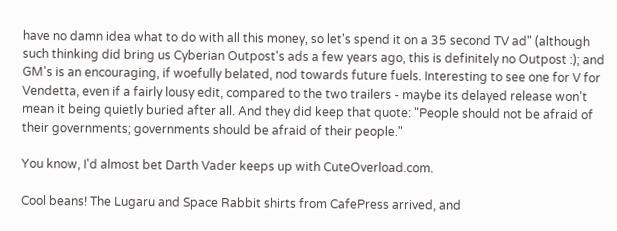have no damn idea what to do with all this money, so let's spend it on a 35 second TV ad" (although such thinking did bring us Cyberian Outpost's ads a few years ago, this is definitely no Outpost :); and GM's is an encouraging, if woefully belated, nod towards future fuels. Interesting to see one for V for Vendetta, even if a fairly lousy edit, compared to the two trailers - maybe its delayed release won't mean it being quietly buried after all. And they did keep that quote: "People should not be afraid of their governments; governments should be afraid of their people."

You know, I'd almost bet Darth Vader keeps up with CuteOverload.com.

Cool beans! The Lugaru and Space Rabbit shirts from CafePress arrived, and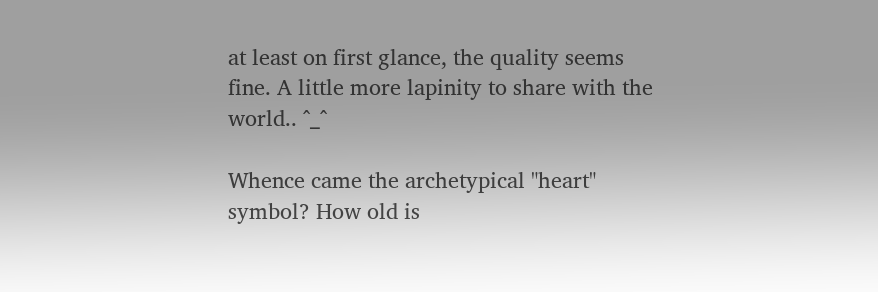at least on first glance, the quality seems fine. A little more lapinity to share with the world.. ^_^

Whence came the archetypical "heart" symbol? How old is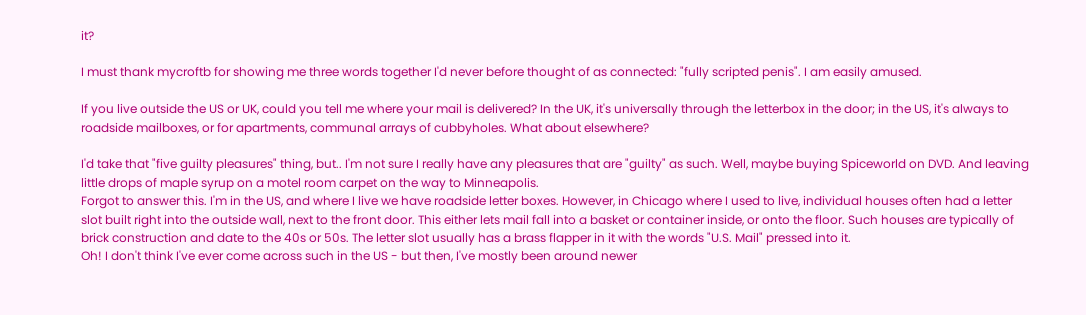it?

I must thank mycroftb for showing me three words together I'd never before thought of as connected: "fully scripted penis". I am easily amused.

If you live outside the US or UK, could you tell me where your mail is delivered? In the UK, it's universally through the letterbox in the door; in the US, it's always to roadside mailboxes, or for apartments, communal arrays of cubbyholes. What about elsewhere?

I'd take that "five guilty pleasures" thing, but.. I'm not sure I really have any pleasures that are "guilty" as such. Well, maybe buying Spiceworld on DVD. And leaving little drops of maple syrup on a motel room carpet on the way to Minneapolis.
Forgot to answer this. I'm in the US, and where I live we have roadside letter boxes. However, in Chicago where I used to live, individual houses often had a letter slot built right into the outside wall, next to the front door. This either lets mail fall into a basket or container inside, or onto the floor. Such houses are typically of brick construction and date to the 40s or 50s. The letter slot usually has a brass flapper in it with the words "U.S. Mail" pressed into it.
Oh! I don't think I've ever come across such in the US - but then, I've mostly been around newer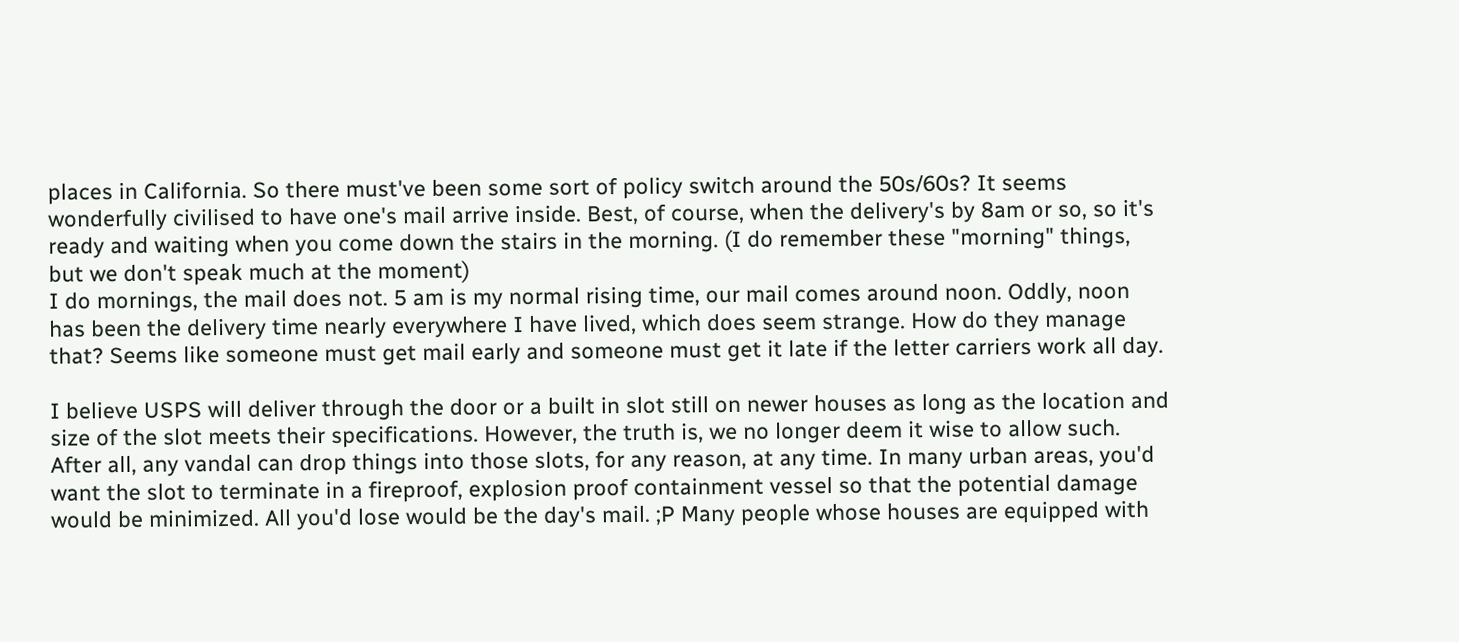places in California. So there must've been some sort of policy switch around the 50s/60s? It seems wonderfully civilised to have one's mail arrive inside. Best, of course, when the delivery's by 8am or so, so it's ready and waiting when you come down the stairs in the morning. (I do remember these "morning" things, but we don't speak much at the moment)
I do mornings, the mail does not. 5 am is my normal rising time, our mail comes around noon. Oddly, noon has been the delivery time nearly everywhere I have lived, which does seem strange. How do they manage that? Seems like someone must get mail early and someone must get it late if the letter carriers work all day.

I believe USPS will deliver through the door or a built in slot still on newer houses as long as the location and size of the slot meets their specifications. However, the truth is, we no longer deem it wise to allow such. After all, any vandal can drop things into those slots, for any reason, at any time. In many urban areas, you'd want the slot to terminate in a fireproof, explosion proof containment vessel so that the potential damage would be minimized. All you'd lose would be the day's mail. ;P Many people whose houses are equipped with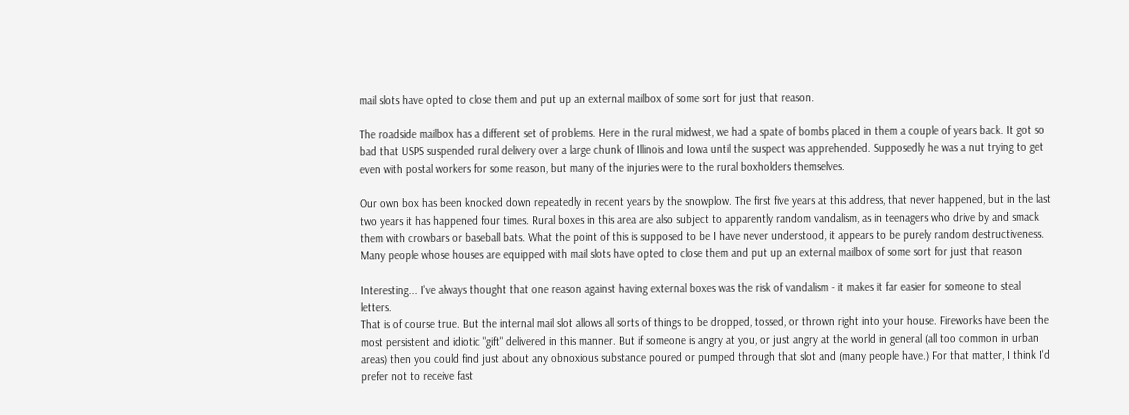mail slots have opted to close them and put up an external mailbox of some sort for just that reason.

The roadside mailbox has a different set of problems. Here in the rural midwest, we had a spate of bombs placed in them a couple of years back. It got so bad that USPS suspended rural delivery over a large chunk of Illinois and Iowa until the suspect was apprehended. Supposedly he was a nut trying to get even with postal workers for some reason, but many of the injuries were to the rural boxholders themselves.

Our own box has been knocked down repeatedly in recent years by the snowplow. The first five years at this address, that never happened, but in the last two years it has happened four times. Rural boxes in this area are also subject to apparently random vandalism, as in teenagers who drive by and smack them with crowbars or baseball bats. What the point of this is supposed to be I have never understood, it appears to be purely random destructiveness.
Many people whose houses are equipped with mail slots have opted to close them and put up an external mailbox of some sort for just that reason

Interesting... I've always thought that one reason against having external boxes was the risk of vandalism - it makes it far easier for someone to steal letters.
That is of course true. But the internal mail slot allows all sorts of things to be dropped, tossed, or thrown right into your house. Fireworks have been the most persistent and idiotic "gift" delivered in this manner. But if someone is angry at you, or just angry at the world in general (all too common in urban areas) then you could find just about any obnoxious substance poured or pumped through that slot and (many people have.) For that matter, I think I'd prefer not to receive fast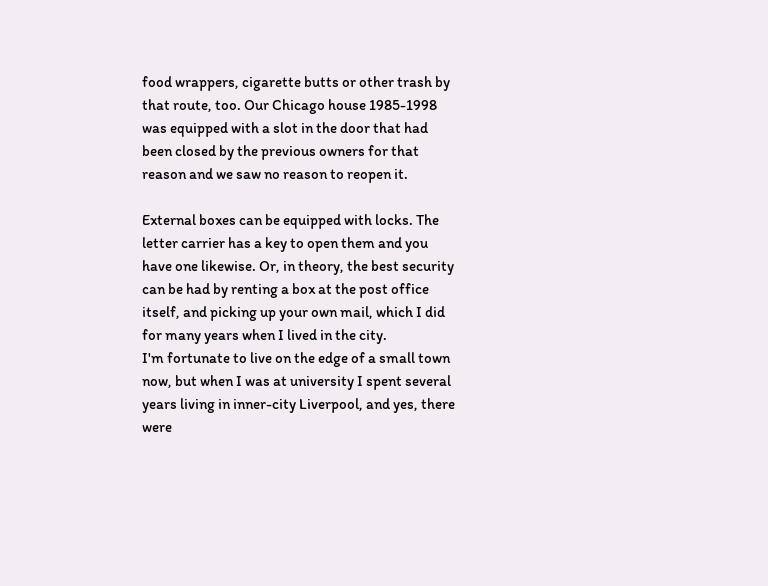food wrappers, cigarette butts or other trash by that route, too. Our Chicago house 1985-1998 was equipped with a slot in the door that had been closed by the previous owners for that reason and we saw no reason to reopen it.

External boxes can be equipped with locks. The letter carrier has a key to open them and you have one likewise. Or, in theory, the best security can be had by renting a box at the post office itself, and picking up your own mail, which I did for many years when I lived in the city.
I'm fortunate to live on the edge of a small town now, but when I was at university I spent several years living in inner-city Liverpool, and yes, there were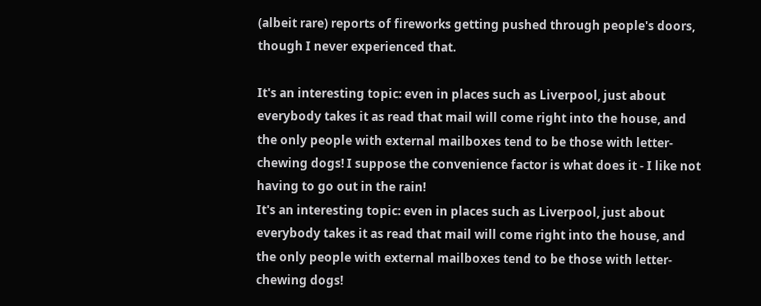(albeit rare) reports of fireworks getting pushed through people's doors, though I never experienced that.

It's an interesting topic: even in places such as Liverpool, just about everybody takes it as read that mail will come right into the house, and the only people with external mailboxes tend to be those with letter-chewing dogs! I suppose the convenience factor is what does it - I like not having to go out in the rain!
It's an interesting topic: even in places such as Liverpool, just about everybody takes it as read that mail will come right into the house, and the only people with external mailboxes tend to be those with letter-chewing dogs!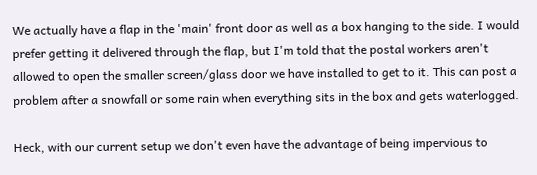We actually have a flap in the 'main' front door as well as a box hanging to the side. I would prefer getting it delivered through the flap, but I'm told that the postal workers aren't allowed to open the smaller screen/glass door we have installed to get to it. This can post a problem after a snowfall or some rain when everything sits in the box and gets waterlogged.

Heck, with our current setup we don't even have the advantage of being impervious to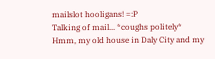mailslot hooligans! =:P
Talking of mail... *coughs politely*
Hmm, my old house in Daly City and my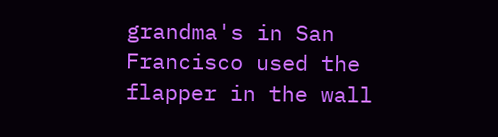grandma's in San Francisco used the flapper in the wall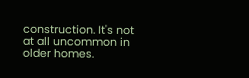construction. It's not at all uncommon in older homes.